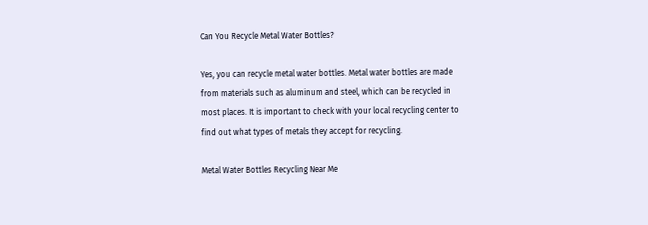Can You Recycle Metal Water Bottles?

Yes, you can recycle metal water bottles. Metal water bottles are made from materials such as aluminum and steel, which can be recycled in most places. It is important to check with your local recycling center to find out what types of metals they accept for recycling.

Metal Water Bottles Recycling Near Me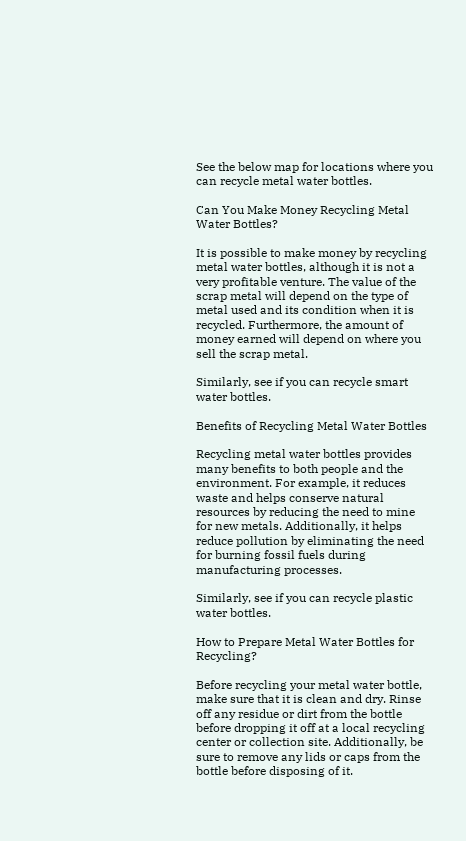See the below map for locations where you can recycle metal water bottles.

Can You Make Money Recycling Metal Water Bottles?

It is possible to make money by recycling metal water bottles, although it is not a very profitable venture. The value of the scrap metal will depend on the type of metal used and its condition when it is recycled. Furthermore, the amount of money earned will depend on where you sell the scrap metal.

Similarly, see if you can recycle smart water bottles.

Benefits of Recycling Metal Water Bottles

Recycling metal water bottles provides many benefits to both people and the environment. For example, it reduces waste and helps conserve natural resources by reducing the need to mine for new metals. Additionally, it helps reduce pollution by eliminating the need for burning fossil fuels during manufacturing processes.

Similarly, see if you can recycle plastic water bottles.

How to Prepare Metal Water Bottles for Recycling?

Before recycling your metal water bottle, make sure that it is clean and dry. Rinse off any residue or dirt from the bottle before dropping it off at a local recycling center or collection site. Additionally, be sure to remove any lids or caps from the bottle before disposing of it.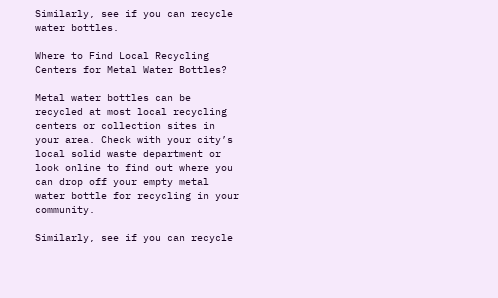Similarly, see if you can recycle water bottles.

Where to Find Local Recycling Centers for Metal Water Bottles?

Metal water bottles can be recycled at most local recycling centers or collection sites in your area. Check with your city’s local solid waste department or look online to find out where you can drop off your empty metal water bottle for recycling in your community.

Similarly, see if you can recycle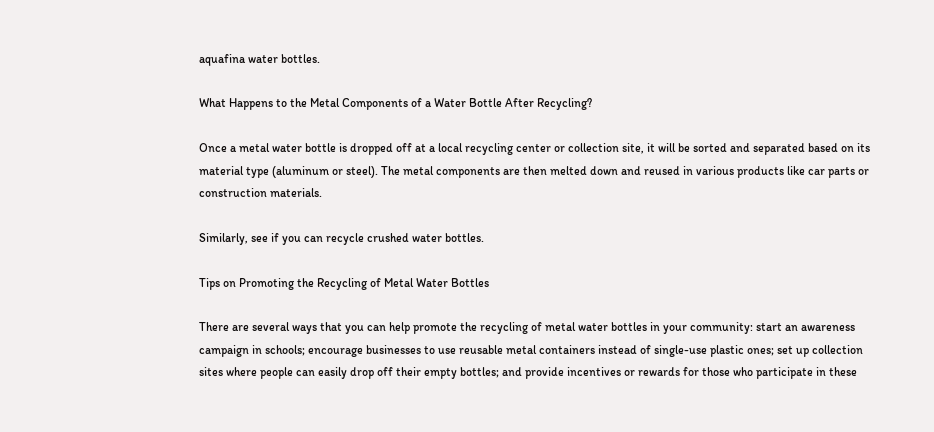aquafina water bottles.

What Happens to the Metal Components of a Water Bottle After Recycling?

Once a metal water bottle is dropped off at a local recycling center or collection site, it will be sorted and separated based on its material type (aluminum or steel). The metal components are then melted down and reused in various products like car parts or construction materials.

Similarly, see if you can recycle crushed water bottles.

Tips on Promoting the Recycling of Metal Water Bottles

There are several ways that you can help promote the recycling of metal water bottles in your community: start an awareness campaign in schools; encourage businesses to use reusable metal containers instead of single-use plastic ones; set up collection sites where people can easily drop off their empty bottles; and provide incentives or rewards for those who participate in these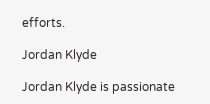efforts.

Jordan Klyde

Jordan Klyde is passionate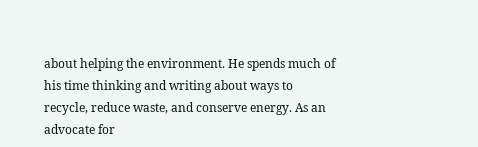about helping the environment. He spends much of his time thinking and writing about ways to recycle, reduce waste, and conserve energy. As an advocate for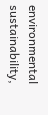environmental sustainability,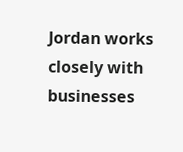Jordan works closely with businesses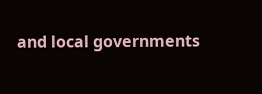and local governments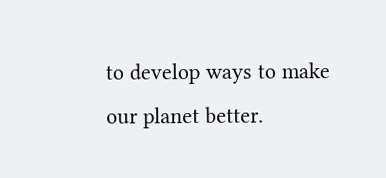to develop ways to make our planet better.